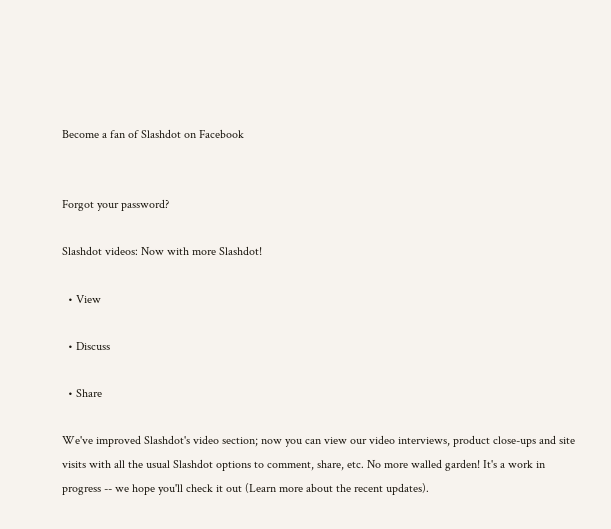Become a fan of Slashdot on Facebook


Forgot your password?

Slashdot videos: Now with more Slashdot!

  • View

  • Discuss

  • Share

We've improved Slashdot's video section; now you can view our video interviews, product close-ups and site visits with all the usual Slashdot options to comment, share, etc. No more walled garden! It's a work in progress -- we hope you'll check it out (Learn more about the recent updates).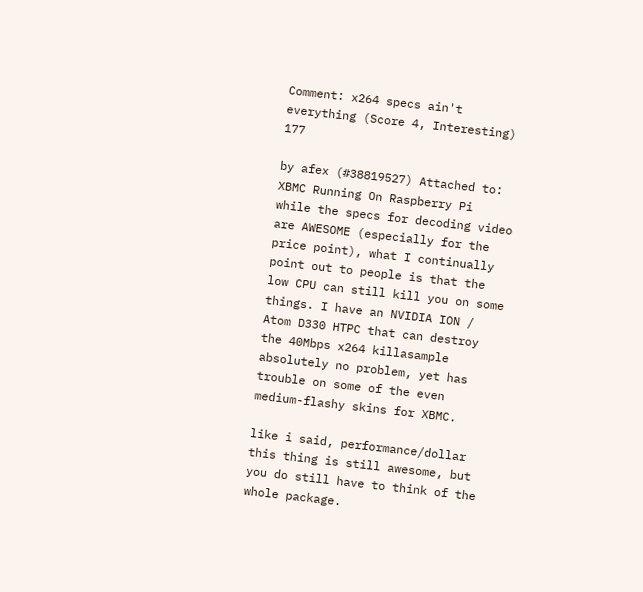Comment: x264 specs ain't everything (Score 4, Interesting) 177

by afex (#38819527) Attached to: XBMC Running On Raspberry Pi
while the specs for decoding video are AWESOME (especially for the price point), what I continually point out to people is that the low CPU can still kill you on some things. I have an NVIDIA ION / Atom D330 HTPC that can destroy the 40Mbps x264 killasample absolutely no problem, yet has trouble on some of the even medium-flashy skins for XBMC.

like i said, performance/dollar this thing is still awesome, but you do still have to think of the whole package.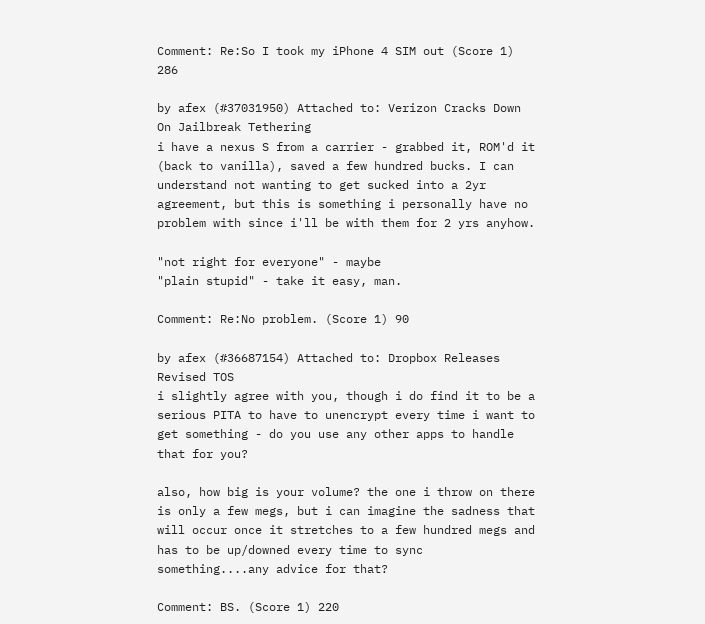Comment: Re:So I took my iPhone 4 SIM out (Score 1) 286

by afex (#37031950) Attached to: Verizon Cracks Down On Jailbreak Tethering
i have a nexus S from a carrier - grabbed it, ROM'd it (back to vanilla), saved a few hundred bucks. I can understand not wanting to get sucked into a 2yr agreement, but this is something i personally have no problem with since i'll be with them for 2 yrs anyhow.

"not right for everyone" - maybe
"plain stupid" - take it easy, man.

Comment: Re:No problem. (Score 1) 90

by afex (#36687154) Attached to: Dropbox Releases Revised TOS
i slightly agree with you, though i do find it to be a serious PITA to have to unencrypt every time i want to get something - do you use any other apps to handle that for you?

also, how big is your volume? the one i throw on there is only a few megs, but i can imagine the sadness that will occur once it stretches to a few hundred megs and has to be up/downed every time to sync something....any advice for that?

Comment: BS. (Score 1) 220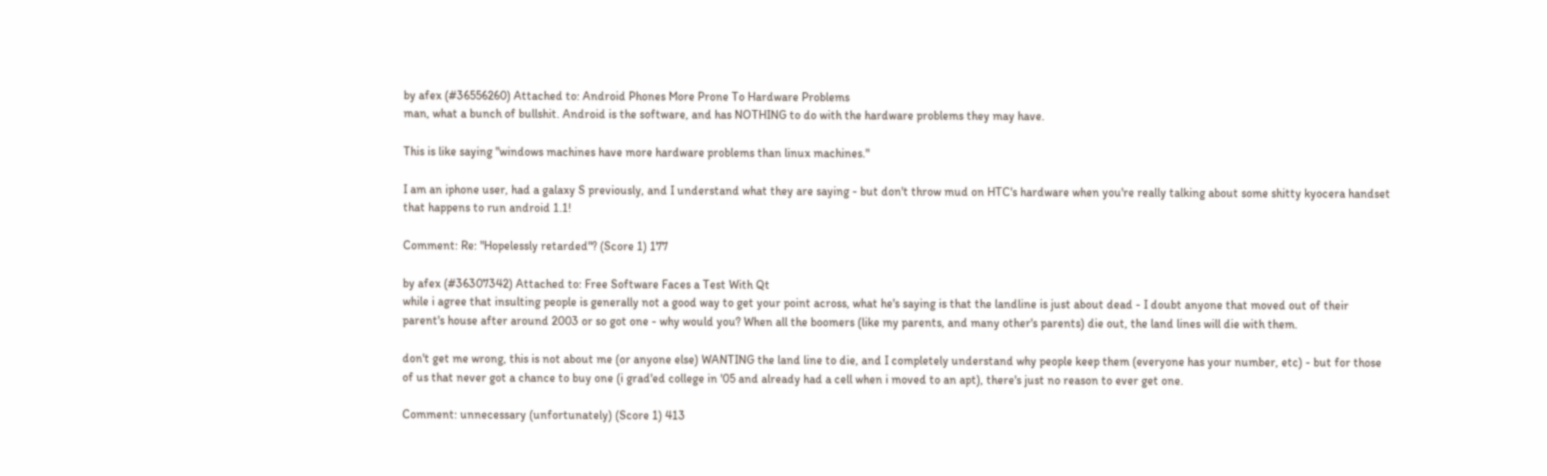by afex (#36556260) Attached to: Android Phones More Prone To Hardware Problems
man, what a bunch of bullshit. Android is the software, and has NOTHING to do with the hardware problems they may have.

This is like saying "windows machines have more hardware problems than linux machines."

I am an iphone user, had a galaxy S previously, and I understand what they are saying - but don't throw mud on HTC's hardware when you're really talking about some shitty kyocera handset that happens to run android 1.1!

Comment: Re: "Hopelessly retarded"? (Score 1) 177

by afex (#36307342) Attached to: Free Software Faces a Test With Qt
while i agree that insulting people is generally not a good way to get your point across, what he's saying is that the landline is just about dead - I doubt anyone that moved out of their parent's house after around 2003 or so got one - why would you? When all the boomers (like my parents, and many other's parents) die out, the land lines will die with them.

don't get me wrong, this is not about me (or anyone else) WANTING the land line to die, and I completely understand why people keep them (everyone has your number, etc) - but for those of us that never got a chance to buy one (i grad'ed college in '05 and already had a cell when i moved to an apt), there's just no reason to ever get one.

Comment: unnecessary (unfortunately) (Score 1) 413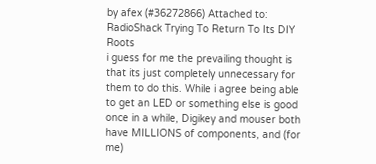by afex (#36272866) Attached to: RadioShack Trying To Return To Its DIY Roots
i guess for me the prevailing thought is that its just completely unnecessary for them to do this. While i agree being able to get an LED or something else is good once in a while, Digikey and mouser both have MILLIONS of components, and (for me)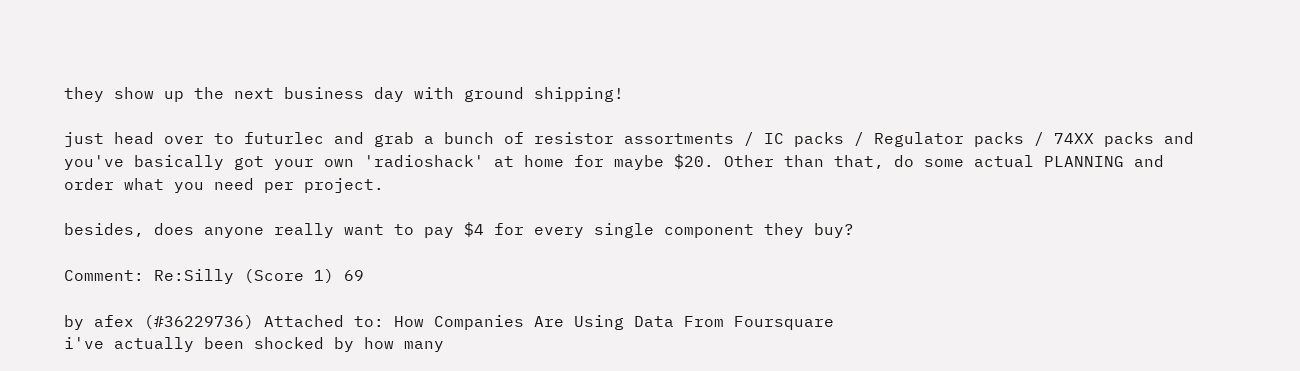they show up the next business day with ground shipping!

just head over to futurlec and grab a bunch of resistor assortments / IC packs / Regulator packs / 74XX packs and you've basically got your own 'radioshack' at home for maybe $20. Other than that, do some actual PLANNING and order what you need per project.

besides, does anyone really want to pay $4 for every single component they buy?

Comment: Re:Silly (Score 1) 69

by afex (#36229736) Attached to: How Companies Are Using Data From Foursquare
i've actually been shocked by how many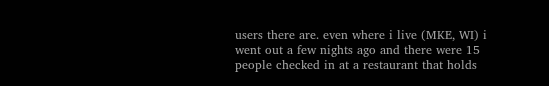users there are. even where i live (MKE, WI) i went out a few nights ago and there were 15 people checked in at a restaurant that holds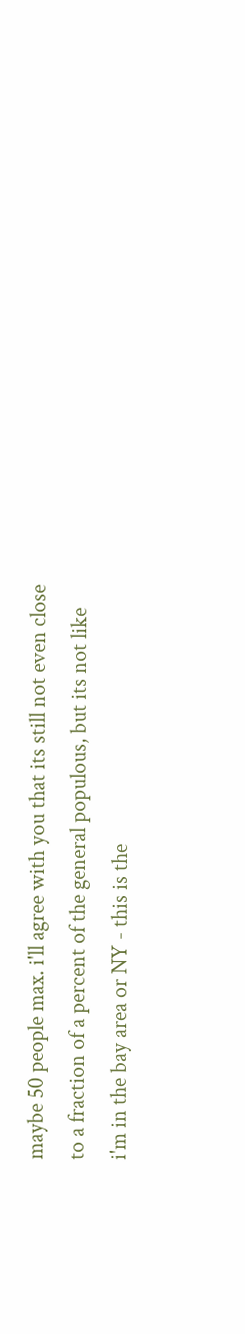maybe 50 people max. i'll agree with you that its still not even close to a fraction of a percent of the general populous, but its not like i'm in the bay area or NY - this is the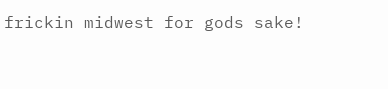frickin midwest for gods sake!